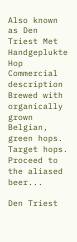Also known as Den Triest Met Handgeplukte Hop
Commercial description
Brewed with organically grown Belgian, green hops. Target hops.
Proceed to the aliased beer...

Den Triest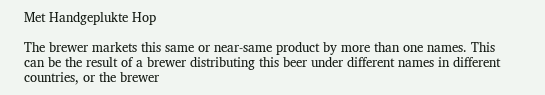Met Handgeplukte Hop

The brewer markets this same or near-same product by more than one names. This can be the result of a brewer distributing this beer under different names in different countries, or the brewer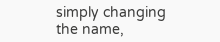simply changing the name,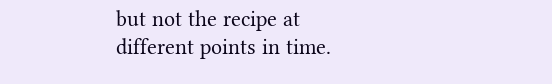but not the recipe at different points in time.